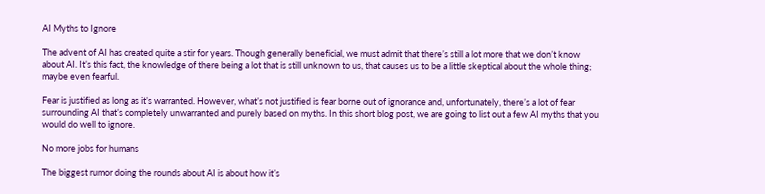AI Myths to Ignore

The advent of AI has created quite a stir for years. Though generally beneficial, we must admit that there’s still a lot more that we don’t know about AI. It’s this fact, the knowledge of there being a lot that is still unknown to us, that causes us to be a little skeptical about the whole thing; maybe even fearful.

Fear is justified as long as it’s warranted. However, what’s not justified is fear borne out of ignorance and, unfortunately, there’s a lot of fear surrounding AI that’s completely unwarranted and purely based on myths. In this short blog post, we are going to list out a few AI myths that you would do well to ignore.

No more jobs for humans

The biggest rumor doing the rounds about AI is about how it’s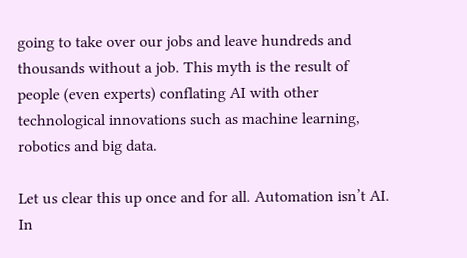going to take over our jobs and leave hundreds and thousands without a job. This myth is the result of people (even experts) conflating AI with other technological innovations such as machine learning, robotics and big data.

Let us clear this up once and for all. Automation isn’t AI. In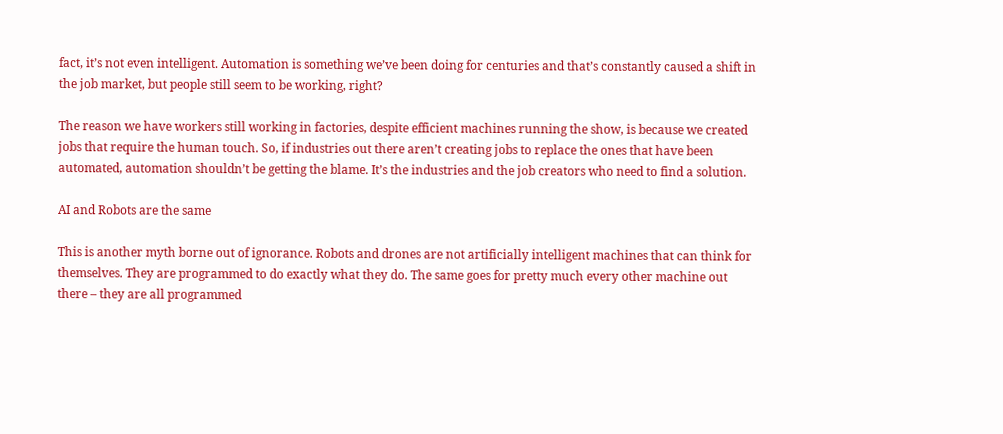fact, it’s not even intelligent. Automation is something we’ve been doing for centuries and that’s constantly caused a shift in the job market, but people still seem to be working, right?

The reason we have workers still working in factories, despite efficient machines running the show, is because we created jobs that require the human touch. So, if industries out there aren’t creating jobs to replace the ones that have been automated, automation shouldn’t be getting the blame. It’s the industries and the job creators who need to find a solution.

AI and Robots are the same

This is another myth borne out of ignorance. Robots and drones are not artificially intelligent machines that can think for themselves. They are programmed to do exactly what they do. The same goes for pretty much every other machine out there – they are all programmed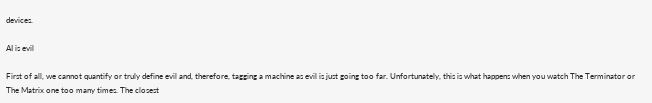devices.

AI is evil

First of all, we cannot quantify or truly define evil and, therefore, tagging a machine as evil is just going too far. Unfortunately, this is what happens when you watch The Terminator or The Matrix one too many times. The closest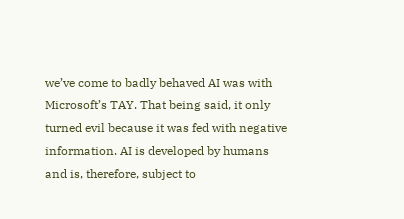we’ve come to badly behaved AI was with Microsoft’s TAY. That being said, it only turned evil because it was fed with negative information. AI is developed by humans and is, therefore, subject to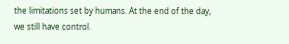the limitations set by humans. At the end of the day, we still have control.